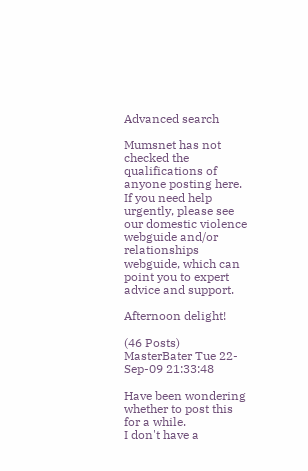Advanced search

Mumsnet has not checked the qualifications of anyone posting here. If you need help urgently, please see our domestic violence webguide and/or relationships webguide, which can point you to expert advice and support.

Afternoon delight!

(46 Posts)
MasterBater Tue 22-Sep-09 21:33:48

Have been wondering whether to post this for a while.
I don't have a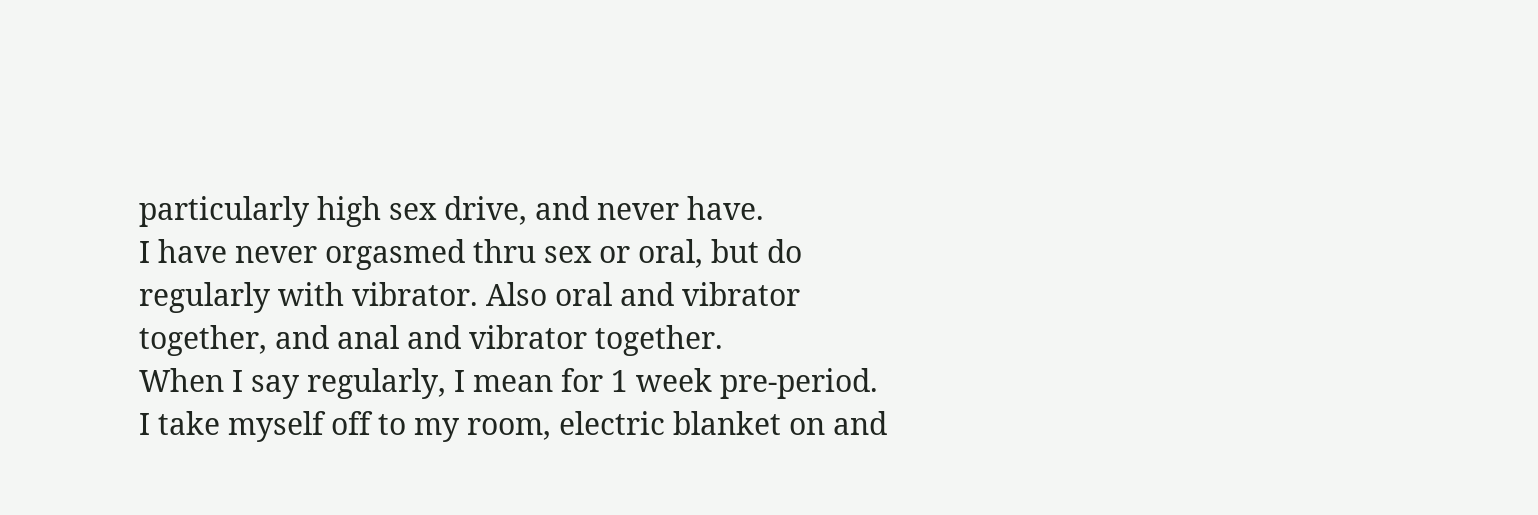particularly high sex drive, and never have.
I have never orgasmed thru sex or oral, but do regularly with vibrator. Also oral and vibrator together, and anal and vibrator together.
When I say regularly, I mean for 1 week pre-period.
I take myself off to my room, electric blanket on and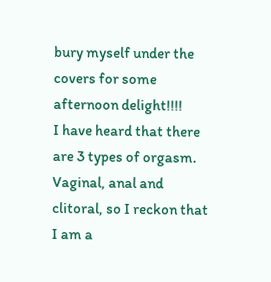bury myself under the covers for some afternoon delight!!!!
I have heard that there are 3 types of orgasm. Vaginal, anal and clitoral, so I reckon that I am a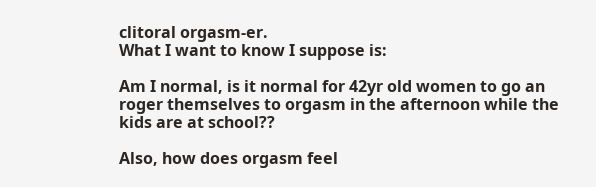clitoral orgasm-er.
What I want to know I suppose is:

Am I normal, is it normal for 42yr old women to go an roger themselves to orgasm in the afternoon while the kids are at school??

Also, how does orgasm feel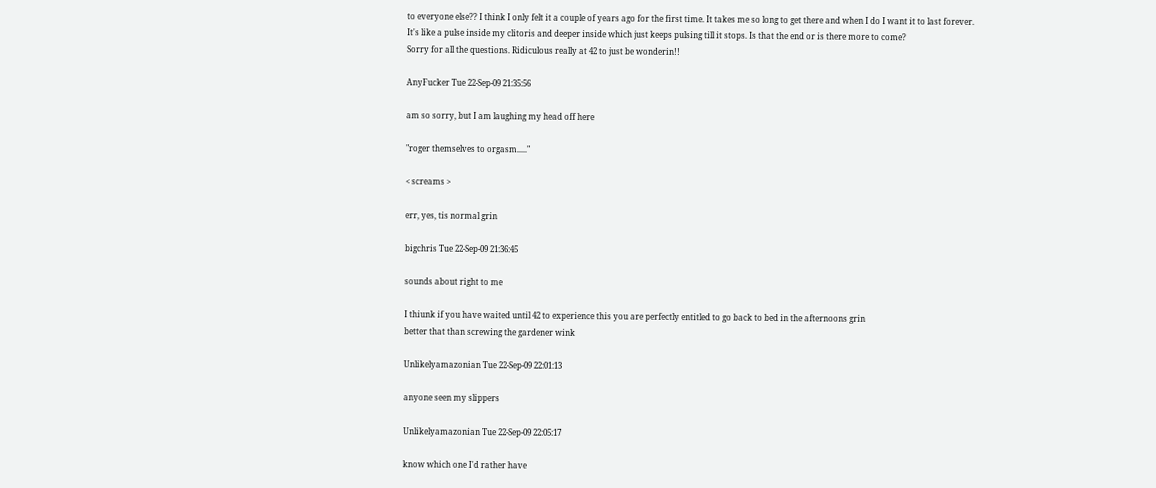to everyone else?? I think I only felt it a couple of years ago for the first time. It takes me so long to get there and when I do I want it to last forever.
It's like a pulse inside my clitoris and deeper inside which just keeps pulsing till it stops. Is that the end or is there more to come?
Sorry for all the questions. Ridiculous really at 42 to just be wonderin!!

AnyFucker Tue 22-Sep-09 21:35:56

am so sorry, but I am laughing my head off here

"roger themselves to orgasm....."

< screams >

err, yes, tis normal grin

bigchris Tue 22-Sep-09 21:36:45

sounds about right to me

I thiunk if you have waited until 42 to experience this you are perfectly entitled to go back to bed in the afternoons grin
better that than screwing the gardener wink

Unlikelyamazonian Tue 22-Sep-09 22:01:13

anyone seen my slippers

Unlikelyamazonian Tue 22-Sep-09 22:05:17

know which one I'd rather have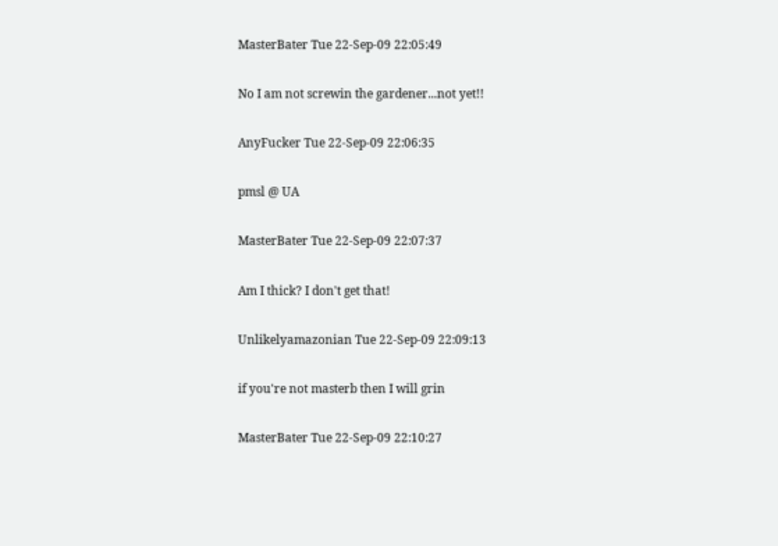MasterBater Tue 22-Sep-09 22:05:49

No I am not screwin the gardener...not yet!!

AnyFucker Tue 22-Sep-09 22:06:35

pmsl @ UA

MasterBater Tue 22-Sep-09 22:07:37

Am I thick? I don't get that!

Unlikelyamazonian Tue 22-Sep-09 22:09:13

if you're not masterb then I will grin

MasterBater Tue 22-Sep-09 22:10:27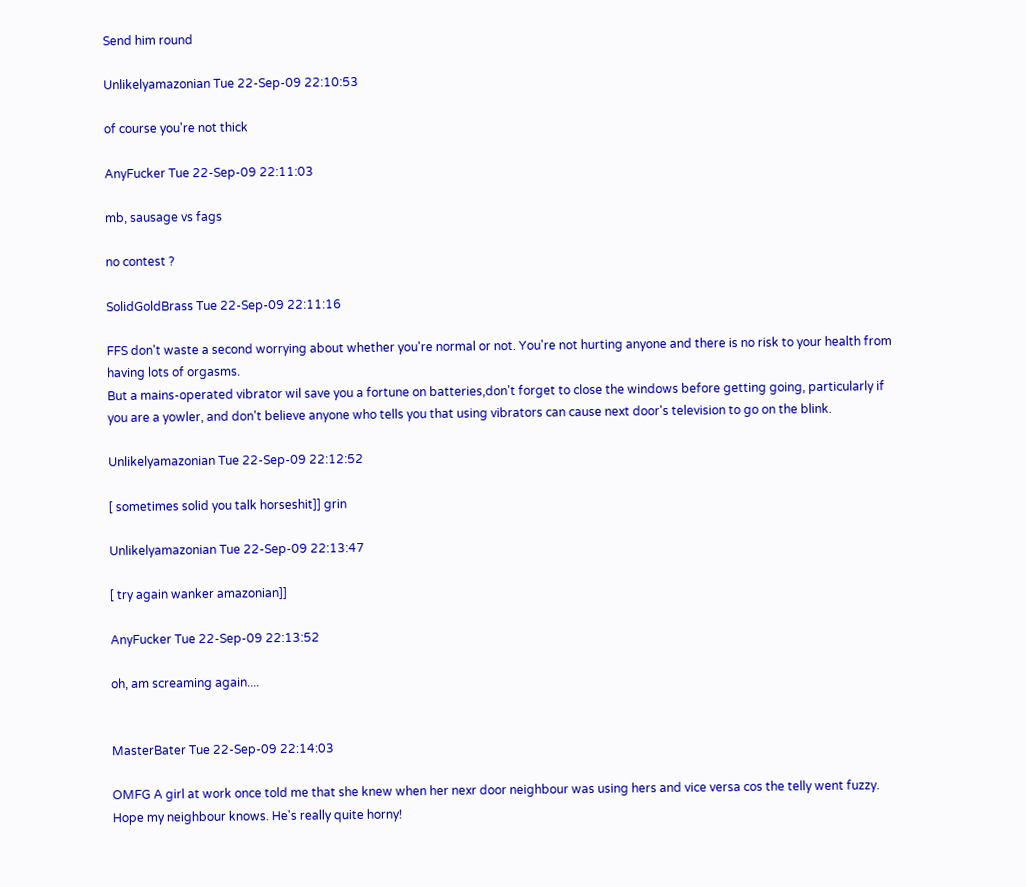Send him round

Unlikelyamazonian Tue 22-Sep-09 22:10:53

of course you're not thick

AnyFucker Tue 22-Sep-09 22:11:03

mb, sausage vs fags

no contest ?

SolidGoldBrass Tue 22-Sep-09 22:11:16

FFS don't waste a second worrying about whether you're normal or not. You're not hurting anyone and there is no risk to your health from having lots of orgasms.
But a mains-operated vibrator wil save you a fortune on batteries,don't forget to close the windows before getting going, particularly if you are a yowler, and don't believe anyone who tells you that using vibrators can cause next door's television to go on the blink.

Unlikelyamazonian Tue 22-Sep-09 22:12:52

[ sometimes solid you talk horseshit]] grin

Unlikelyamazonian Tue 22-Sep-09 22:13:47

[ try again wanker amazonian]]

AnyFucker Tue 22-Sep-09 22:13:52

oh, am screaming again....


MasterBater Tue 22-Sep-09 22:14:03

OMFG A girl at work once told me that she knew when her nexr door neighbour was using hers and vice versa cos the telly went fuzzy. Hope my neighbour knows. He's really quite horny!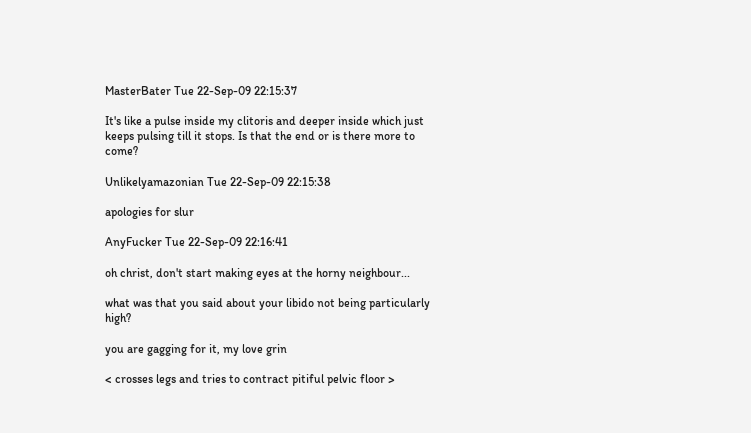MasterBater Tue 22-Sep-09 22:15:37

It's like a pulse inside my clitoris and deeper inside which just keeps pulsing till it stops. Is that the end or is there more to come?

Unlikelyamazonian Tue 22-Sep-09 22:15:38

apologies for slur

AnyFucker Tue 22-Sep-09 22:16:41

oh christ, don't start making eyes at the horny neighbour...

what was that you said about your libido not being particularly high?

you are gagging for it, my love grin

< crosses legs and tries to contract pitiful pelvic floor >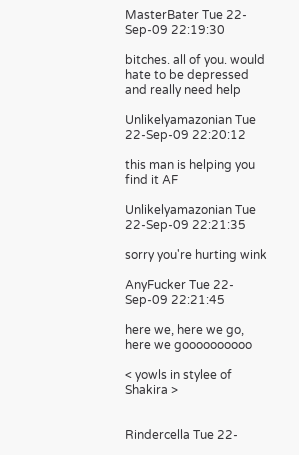MasterBater Tue 22-Sep-09 22:19:30

bitches. all of you. would hate to be depressed and really need help

Unlikelyamazonian Tue 22-Sep-09 22:20:12

this man is helping you find it AF

Unlikelyamazonian Tue 22-Sep-09 22:21:35

sorry you're hurting wink

AnyFucker Tue 22-Sep-09 22:21:45

here we, here we go, here we goooooooooo

< yowls in stylee of Shakira >


Rindercella Tue 22-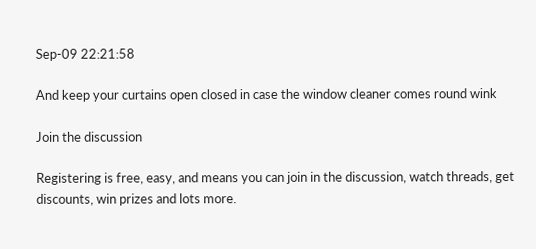Sep-09 22:21:58

And keep your curtains open closed in case the window cleaner comes round wink

Join the discussion

Registering is free, easy, and means you can join in the discussion, watch threads, get discounts, win prizes and lots more.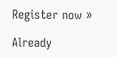Register now »

Already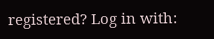registered? Log in with: